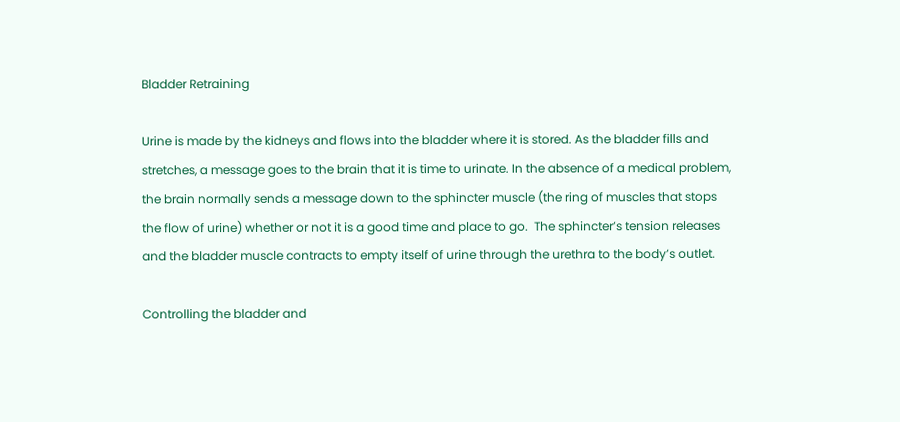Bladder Retraining

Urine is made by the kidneys and flows into the bladder where it is stored. As the bladder fills and stretches, a message goes to the brain that it is time to urinate. In the absence of a medical problem, the brain normally sends a message down to the sphincter muscle (the ring of muscles that stops the flow of urine) whether or not it is a good time and place to go.  The sphincter’s tension releases and the bladder muscle contracts to empty itself of urine through the urethra to the body’s outlet.

Controlling the bladder and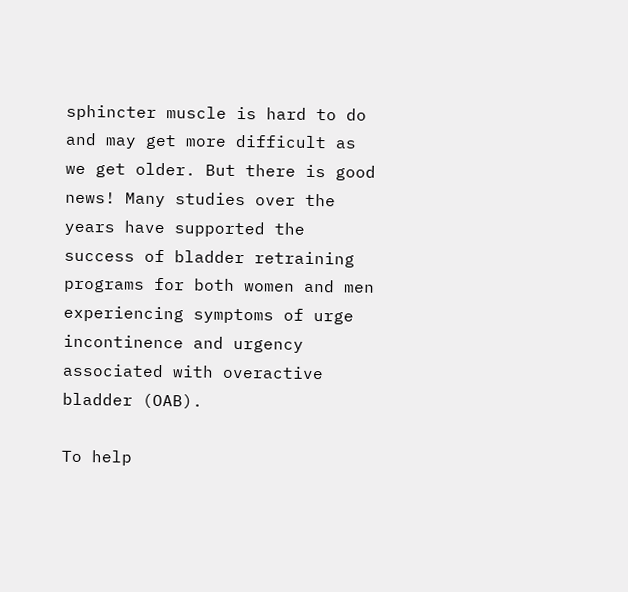sphincter muscle is hard to do and may get more difficult as we get older. But there is good news! Many studies over the years have supported the success of bladder retraining programs for both women and men experiencing symptoms of urge incontinence and urgency associated with overactive bladder (OAB).

To help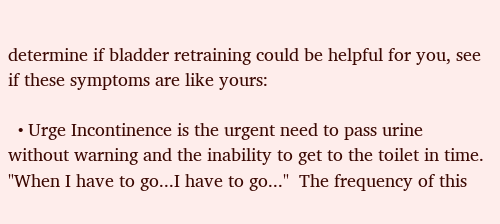determine if bladder retraining could be helpful for you, see if these symptoms are like yours:

  • Urge Incontinence is the urgent need to pass urine without warning and the inability to get to the toilet in time. "When I have to go...I have to go..."  The frequency of this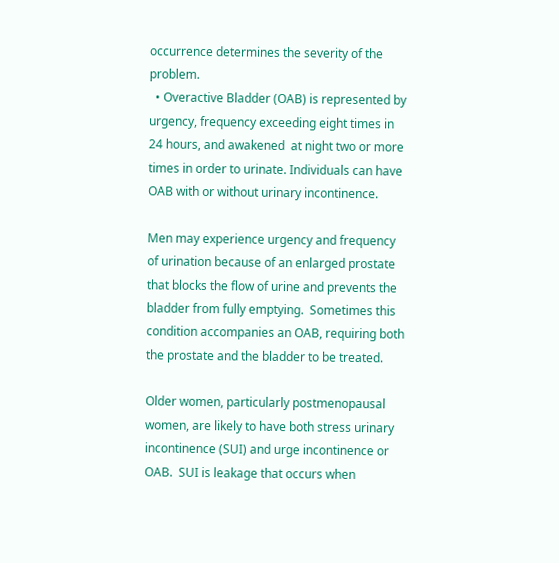occurrence determines the severity of the problem.
  • Overactive Bladder (OAB) is represented by urgency, frequency exceeding eight times in 24 hours, and awakened  at night two or more times in order to urinate. Individuals can have OAB with or without urinary incontinence.

Men may experience urgency and frequency of urination because of an enlarged prostate that blocks the flow of urine and prevents the bladder from fully emptying.  Sometimes this condition accompanies an OAB, requiring both the prostate and the bladder to be treated.

Older women, particularly postmenopausal women, are likely to have both stress urinary incontinence (SUI) and urge incontinence or OAB.  SUI is leakage that occurs when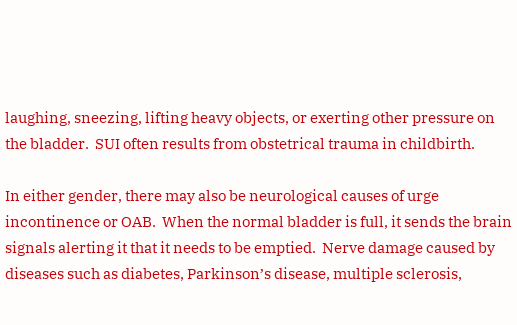laughing, sneezing, lifting heavy objects, or exerting other pressure on the bladder.  SUI often results from obstetrical trauma in childbirth.

In either gender, there may also be neurological causes of urge incontinence or OAB.  When the normal bladder is full, it sends the brain signals alerting it that it needs to be emptied.  Nerve damage caused by diseases such as diabetes, Parkinson’s disease, multiple sclerosis,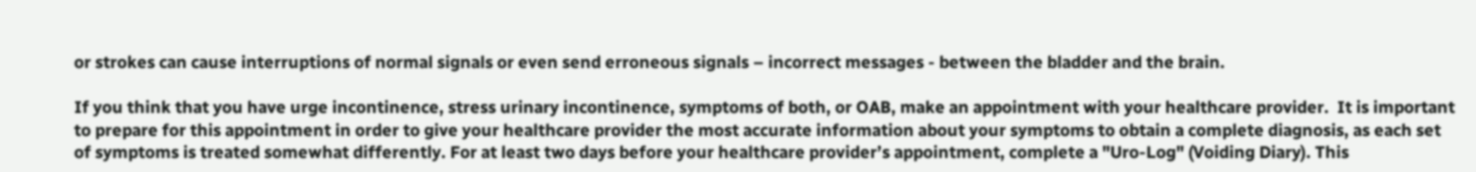or strokes can cause interruptions of normal signals or even send erroneous signals – incorrect messages - between the bladder and the brain.

If you think that you have urge incontinence, stress urinary incontinence, symptoms of both, or OAB, make an appointment with your healthcare provider.  It is important to prepare for this appointment in order to give your healthcare provider the most accurate information about your symptoms to obtain a complete diagnosis, as each set of symptoms is treated somewhat differently. For at least two days before your healthcare provider’s appointment, complete a "Uro-Log" (Voiding Diary). This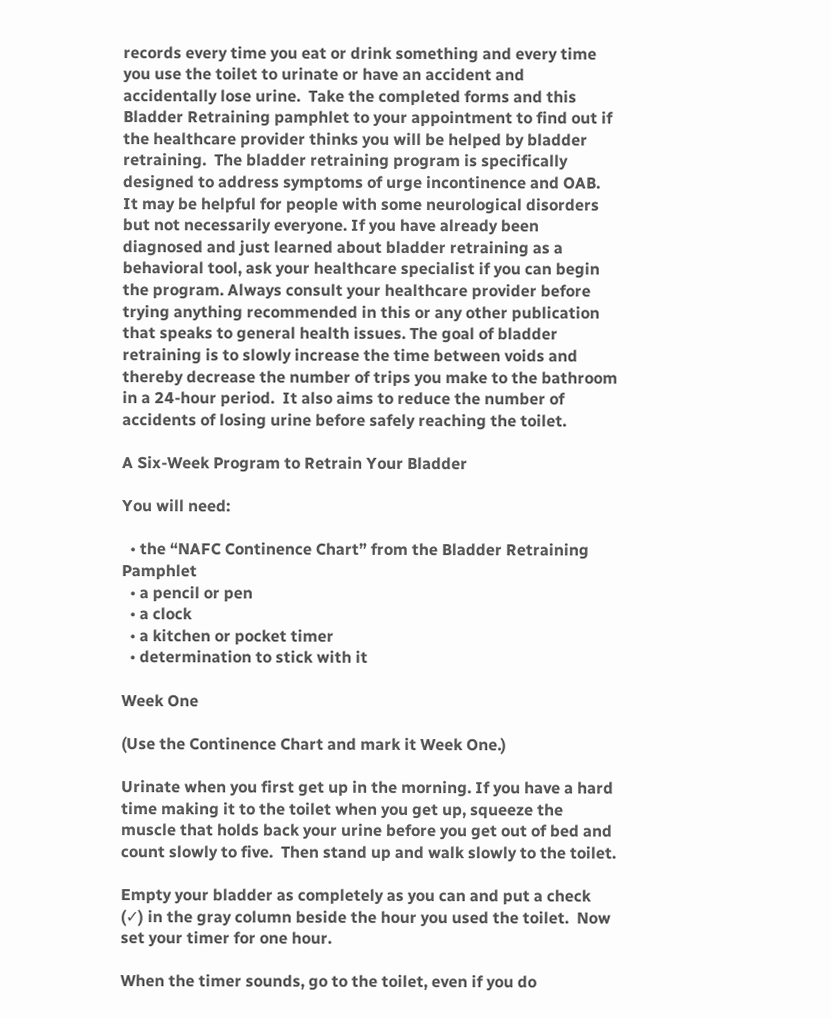records every time you eat or drink something and every time you use the toilet to urinate or have an accident and accidentally lose urine.  Take the completed forms and this Bladder Retraining pamphlet to your appointment to find out if the healthcare provider thinks you will be helped by bladder retraining.  The bladder retraining program is specifically designed to address symptoms of urge incontinence and OAB.  It may be helpful for people with some neurological disorders but not necessarily everyone. If you have already been diagnosed and just learned about bladder retraining as a behavioral tool, ask your healthcare specialist if you can begin the program. Always consult your healthcare provider before trying anything recommended in this or any other publication that speaks to general health issues. The goal of bladder retraining is to slowly increase the time between voids and thereby decrease the number of trips you make to the bathroom in a 24-hour period.  It also aims to reduce the number of accidents of losing urine before safely reaching the toilet.

A Six-Week Program to Retrain Your Bladder

You will need:

  • the “NAFC Continence Chart” from the Bladder Retraining Pamphlet
  • a pencil or pen
  • a clock
  • a kitchen or pocket timer
  • determination to stick with it

Week One

(Use the Continence Chart and mark it Week One.)

Urinate when you first get up in the morning. If you have a hard time making it to the toilet when you get up, squeeze the muscle that holds back your urine before you get out of bed and count slowly to five.  Then stand up and walk slowly to the toilet.

Empty your bladder as completely as you can and put a check (✓) in the gray column beside the hour you used the toilet.  Now set your timer for one hour.

When the timer sounds, go to the toilet, even if you do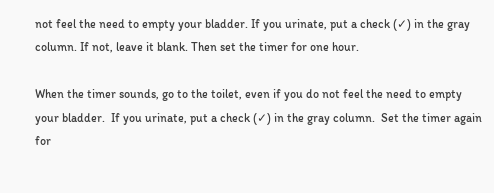not feel the need to empty your bladder. If you urinate, put a check (✓) in the gray column. If not, leave it blank. Then set the timer for one hour.

When the timer sounds, go to the toilet, even if you do not feel the need to empty your bladder.  If you urinate, put a check (✓) in the gray column.  Set the timer again for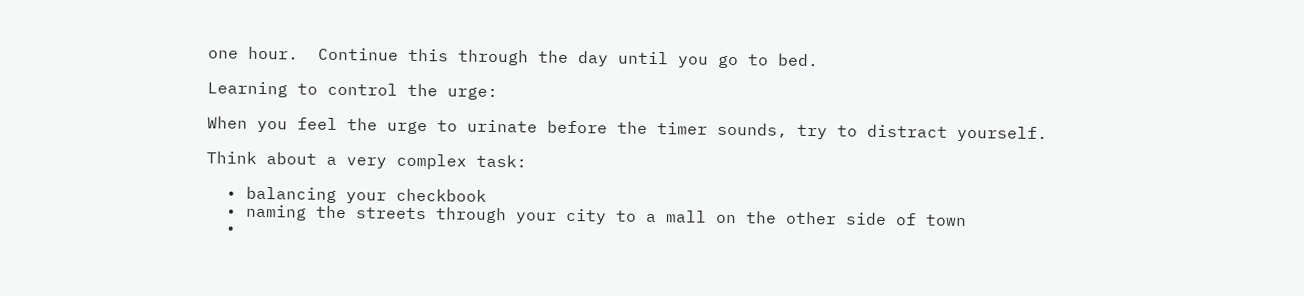one hour.  Continue this through the day until you go to bed.

Learning to control the urge:

When you feel the urge to urinate before the timer sounds, try to distract yourself.

Think about a very complex task:

  • balancing your checkbook
  • naming the streets through your city to a mall on the other side of town
  •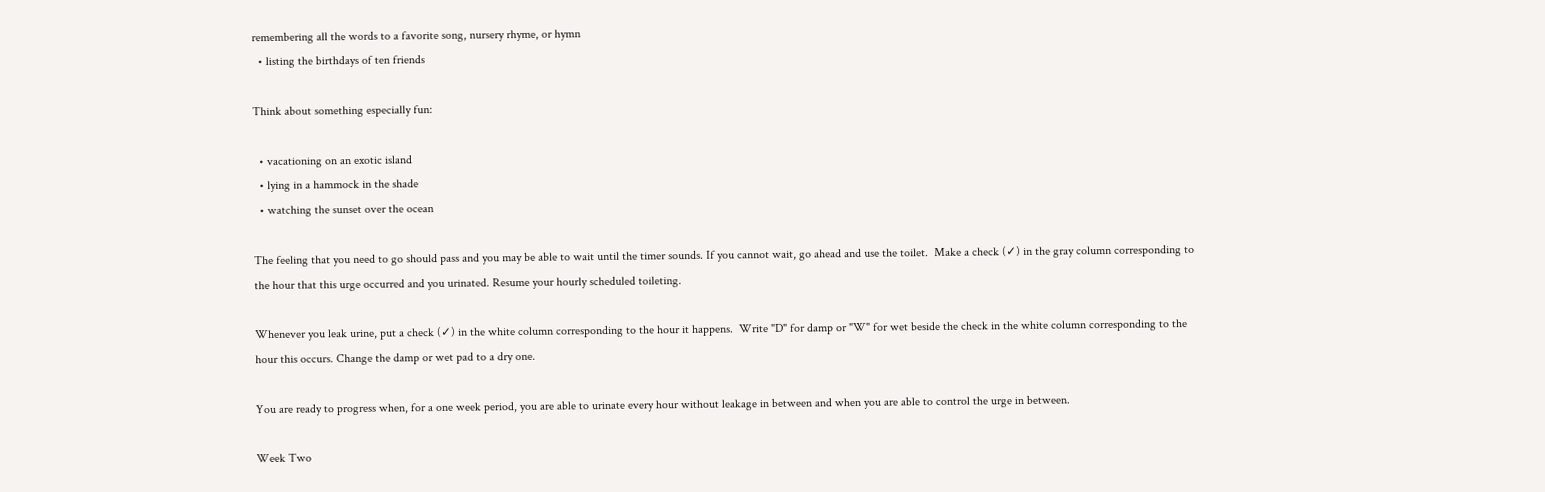remembering all the words to a favorite song, nursery rhyme, or hymn
  • listing the birthdays of ten friends

Think about something especially fun:

  • vacationing on an exotic island
  • lying in a hammock in the shade
  • watching the sunset over the ocean

The feeling that you need to go should pass and you may be able to wait until the timer sounds. If you cannot wait, go ahead and use the toilet.  Make a check (✓) in the gray column corresponding to the hour that this urge occurred and you urinated. Resume your hourly scheduled toileting.

Whenever you leak urine, put a check (✓) in the white column corresponding to the hour it happens.  Write "D" for damp or "W" for wet beside the check in the white column corresponding to the hour this occurs. Change the damp or wet pad to a dry one.

You are ready to progress when, for a one week period, you are able to urinate every hour without leakage in between and when you are able to control the urge in between.

Week Two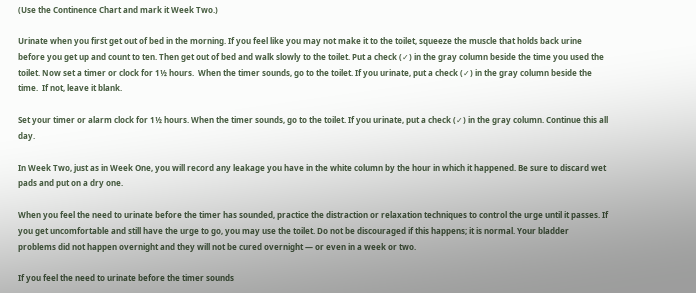(Use the Continence Chart and mark it Week Two.)

Urinate when you first get out of bed in the morning. If you feel like you may not make it to the toilet, squeeze the muscle that holds back urine before you get up and count to ten. Then get out of bed and walk slowly to the toilet. Put a check (✓) in the gray column beside the time you used the toilet. Now set a timer or clock for 1½ hours.  When the timer sounds, go to the toilet. If you urinate, put a check (✓) in the gray column beside the time.  If not, leave it blank.

Set your timer or alarm clock for 1½ hours. When the timer sounds, go to the toilet. If you urinate, put a check (✓) in the gray column. Continue this all day.

In Week Two, just as in Week One, you will record any leakage you have in the white column by the hour in which it happened. Be sure to discard wet pads and put on a dry one.

When you feel the need to urinate before the timer has sounded, practice the distraction or relaxation techniques to control the urge until it passes. If you get uncomfortable and still have the urge to go, you may use the toilet. Do not be discouraged if this happens; it is normal. Your bladder problems did not happen overnight and they will not be cured overnight — or even in a week or two.

If you feel the need to urinate before the timer sounds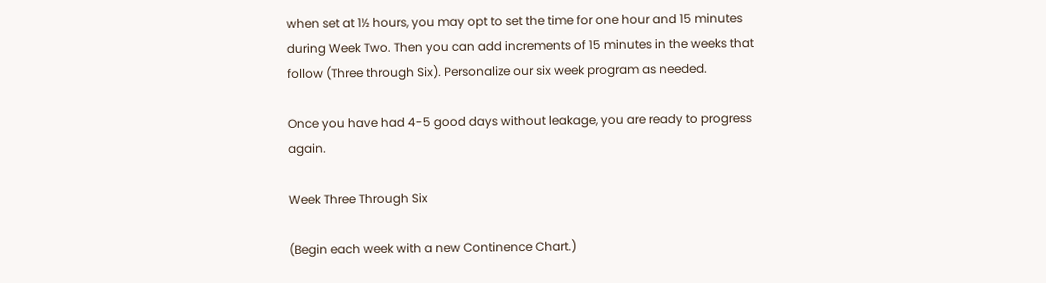when set at 1½ hours, you may opt to set the time for one hour and 15 minutes during Week Two. Then you can add increments of 15 minutes in the weeks that follow (Three through Six). Personalize our six week program as needed.

Once you have had 4-5 good days without leakage, you are ready to progress again.

Week Three Through Six

(Begin each week with a new Continence Chart.)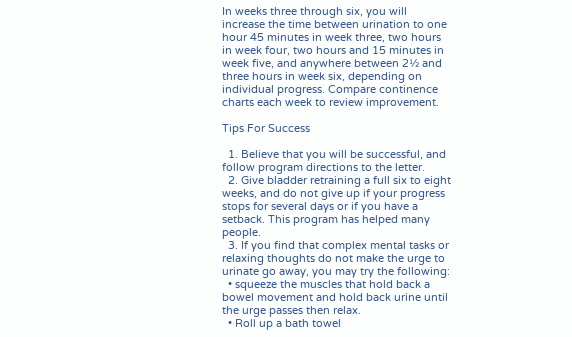In weeks three through six, you will increase the time between urination to one hour 45 minutes in week three, two hours in week four, two hours and 15 minutes in week five, and anywhere between 2½ and three hours in week six, depending on individual progress. Compare continence charts each week to review improvement.

Tips For Success

  1. Believe that you will be successful, and follow program directions to the letter.
  2. Give bladder retraining a full six to eight weeks, and do not give up if your progress stops for several days or if you have a setback. This program has helped many people.
  3. If you find that complex mental tasks or relaxing thoughts do not make the urge to urinate go away, you may try the following:
  • squeeze the muscles that hold back a bowel movement and hold back urine until the urge passes then relax.
  • Roll up a bath towel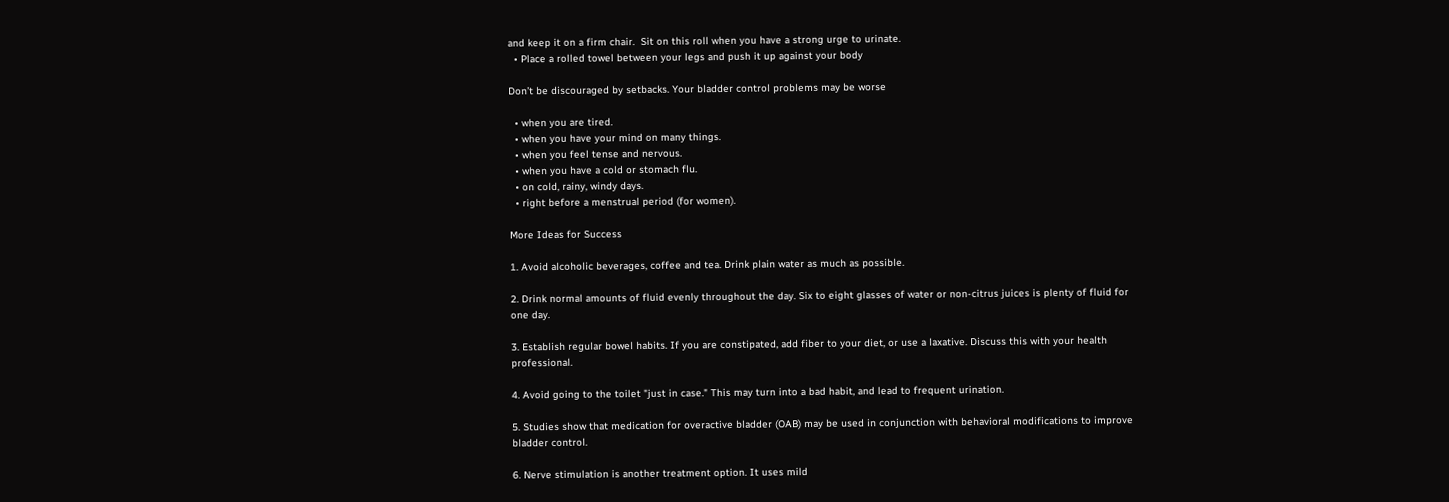and keep it on a firm chair.  Sit on this roll when you have a strong urge to urinate.
  • Place a rolled towel between your legs and push it up against your body

Don’t be discouraged by setbacks. Your bladder control problems may be worse

  • when you are tired.
  • when you have your mind on many things.
  • when you feel tense and nervous.
  • when you have a cold or stomach flu.
  • on cold, rainy, windy days.
  • right before a menstrual period (for women).

More Ideas for Success

1. Avoid alcoholic beverages, coffee and tea. Drink plain water as much as possible.

2. Drink normal amounts of fluid evenly throughout the day. Six to eight glasses of water or non-citrus juices is plenty of fluid for one day.

3. Establish regular bowel habits. If you are constipated, add fiber to your diet, or use a laxative. Discuss this with your health professional.

4. Avoid going to the toilet "just in case." This may turn into a bad habit, and lead to frequent urination.

5. Studies show that medication for overactive bladder (OAB) may be used in conjunction with behavioral modifications to improve bladder control.

6. Nerve stimulation is another treatment option. It uses mild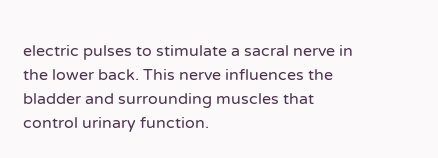electric pulses to stimulate a sacral nerve in the lower back. This nerve influences the bladder and surrounding muscles that control urinary function.